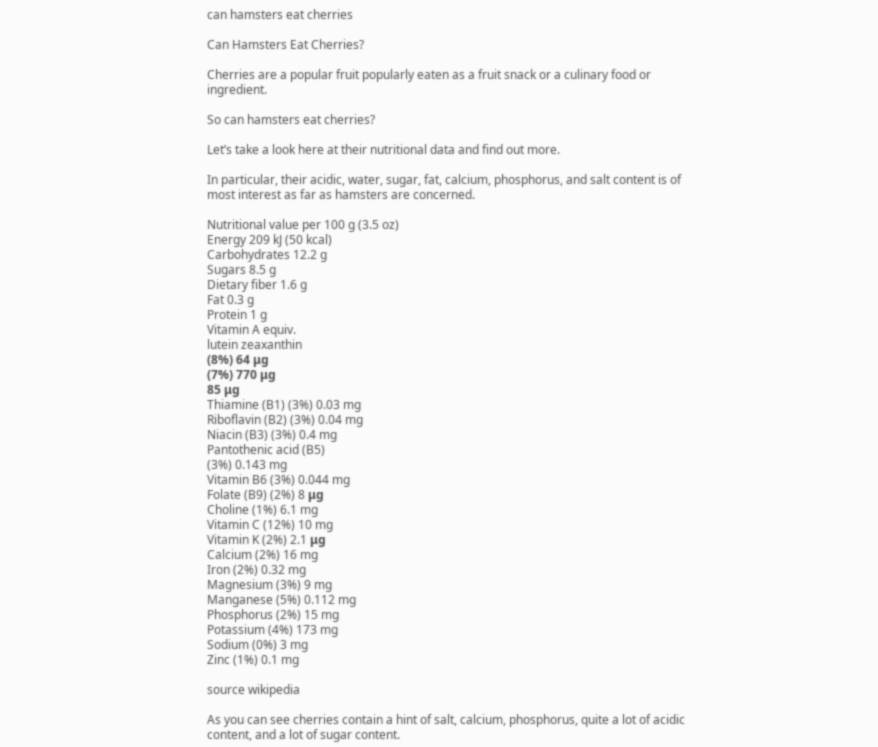can hamsters eat cherries

Can Hamsters Eat Cherries?

Cherries are a popular fruit popularly eaten as a fruit snack or a culinary food or ingredient.

So can hamsters eat cherries?

Let’s take a look here at their nutritional data and find out more.

In particular, their acidic, water, sugar, fat, calcium, phosphorus, and salt content is of most interest as far as hamsters are concerned.

Nutritional value per 100 g (3.5 oz)
Energy 209 kJ (50 kcal)
Carbohydrates 12.2 g
Sugars 8.5 g
Dietary fiber 1.6 g
Fat 0.3 g
Protein 1 g
Vitamin A equiv.
lutein zeaxanthin
(8%) 64 μg
(7%) 770 μg
85 μg
Thiamine (B1) (3%) 0.03 mg
Riboflavin (B2) (3%) 0.04 mg
Niacin (B3) (3%) 0.4 mg
Pantothenic acid (B5)
(3%) 0.143 mg
Vitamin B6 (3%) 0.044 mg
Folate (B9) (2%) 8 μg
Choline (1%) 6.1 mg
Vitamin C (12%) 10 mg
Vitamin K (2%) 2.1 μg
Calcium (2%) 16 mg
Iron (2%) 0.32 mg
Magnesium (3%) 9 mg
Manganese (5%) 0.112 mg
Phosphorus (2%) 15 mg
Potassium (4%) 173 mg
Sodium (0%) 3 mg
Zinc (1%) 0.1 mg

source wikipedia

As you can see cherries contain a hint of salt, calcium, phosphorus, quite a lot of acidic content, and a lot of sugar content.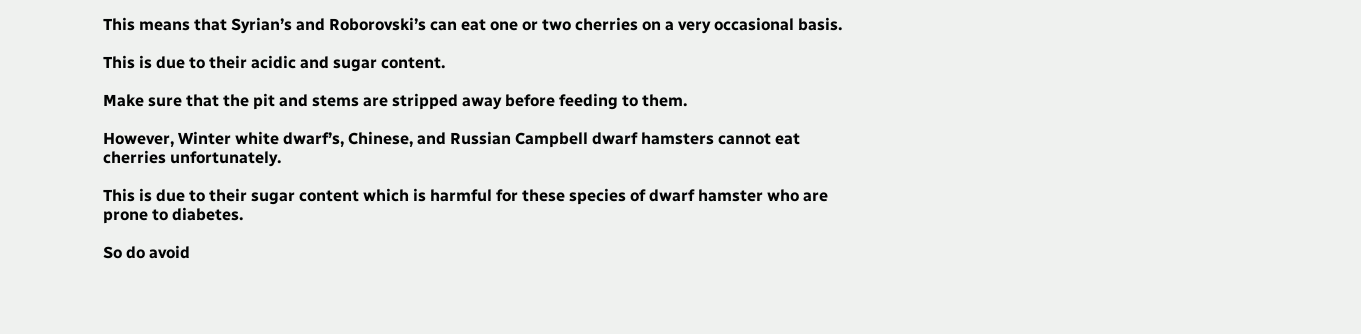This means that Syrian’s and Roborovski’s can eat one or two cherries on a very occasional basis.

This is due to their acidic and sugar content.

Make sure that the pit and stems are stripped away before feeding to them.

However, Winter white dwarf’s, Chinese, and Russian Campbell dwarf hamsters cannot eat cherries unfortunately.

This is due to their sugar content which is harmful for these species of dwarf hamster who are prone to diabetes.

So do avoid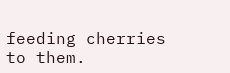feeding cherries to them.